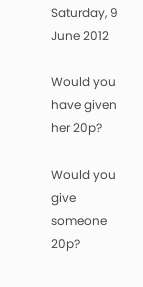Saturday, 9 June 2012

Would you have given her 20p?

Would you give someone 20p?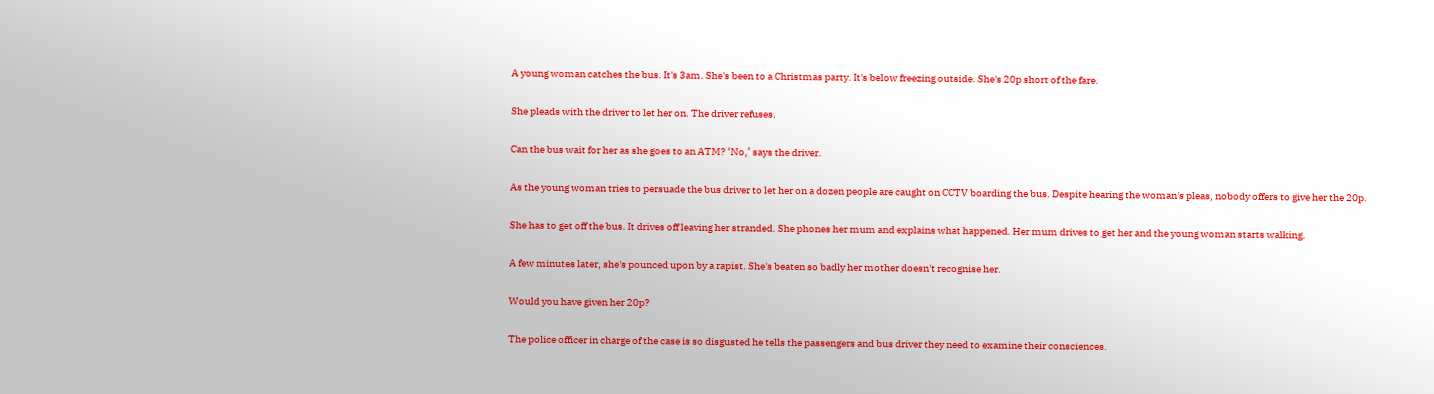A young woman catches the bus. It's 3am. She's been to a Christmas party. It's below freezing outside. She's 20p short of the fare.

She pleads with the driver to let her on. The driver refuses.

Can the bus wait for her as she goes to an ATM? ‘No,’ says the driver.

As the young woman tries to persuade the bus driver to let her on a dozen people are caught on CCTV boarding the bus. Despite hearing the woman's pleas, nobody offers to give her the 20p.

She has to get off the bus. It drives off leaving her stranded. She phones her mum and explains what happened. Her mum drives to get her and the young woman starts walking.

A few minutes later, she's pounced upon by a rapist. She's beaten so badly her mother doesn't recognise her.

Would you have given her 20p?

The police officer in charge of the case is so disgusted he tells the passengers and bus driver they need to examine their consciences.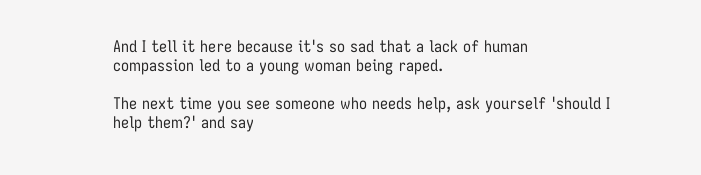And I tell it here because it's so sad that a lack of human compassion led to a young woman being raped.

The next time you see someone who needs help, ask yourself 'should I help them?' and say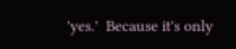'yes.'  Because it's only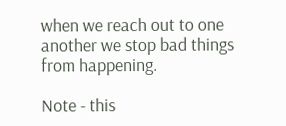when we reach out to one another we stop bad things from happening.

Note - this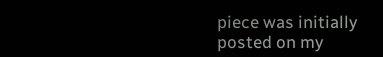piece was initially posted on my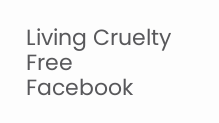Living Cruelty Free Facebook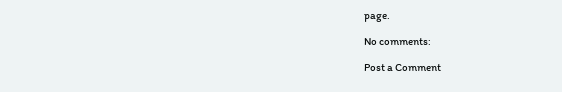page.

No comments:

Post a Comment